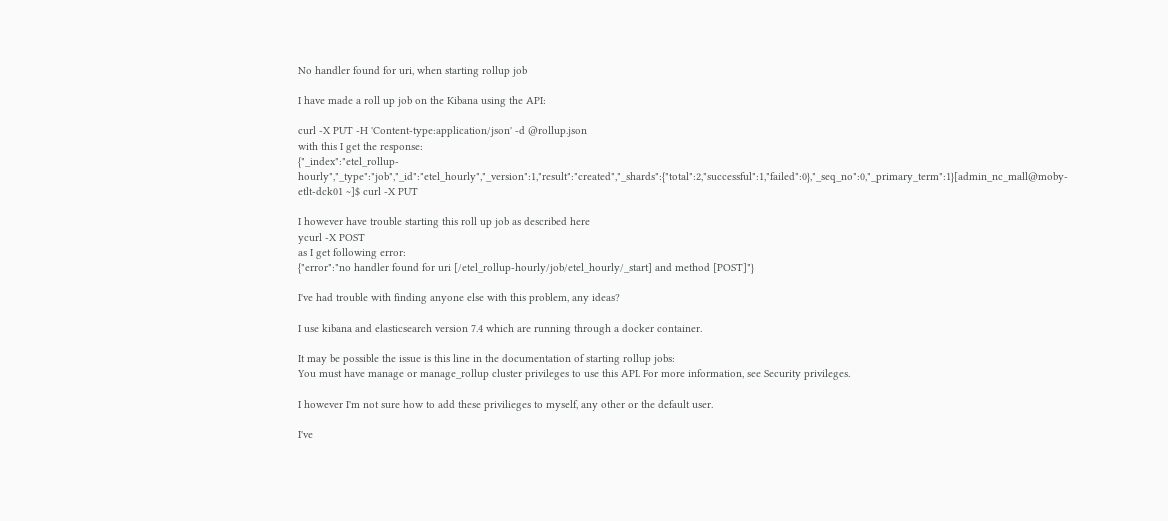No handler found for uri, when starting rollup job

I have made a roll up job on the Kibana using the API:

curl -X PUT -H 'Content-type:application/json' -d @rollup.json
with this I get the response:
{"_index":"etel_rollup-hourly","_type":"job","_id":"etel_hourly","_version":1,"result":"created","_shards":{"total":2,"successful":1,"failed":0},"_seq_no":0,"_primary_term":1}[admin_nc_mall@moby-etlt-dck01 ~]$ curl -X PUT

I however have trouble starting this roll up job as described here
ycurl -X POST
as I get following error:
{"error":"no handler found for uri [/etel_rollup-hourly/job/etel_hourly/_start] and method [POST]"}

I've had trouble with finding anyone else with this problem, any ideas?

I use kibana and elasticsearch version 7.4 which are running through a docker container.

It may be possible the issue is this line in the documentation of starting rollup jobs:
You must have manage or manage_rollup cluster privileges to use this API. For more information, see Security privileges.

I however I'm not sure how to add these privilieges to myself, any other or the default user.

I've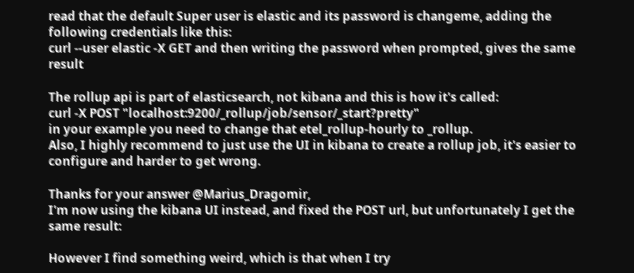read that the default Super user is elastic and its password is changeme, adding the following credentials like this:
curl --user elastic -X GET and then writing the password when prompted, gives the same result

The rollup api is part of elasticsearch, not kibana and this is how it's called:
curl -X POST "localhost:9200/_rollup/job/sensor/_start?pretty"
in your example you need to change that etel_rollup-hourly to _rollup.
Also, I highly recommend to just use the UI in kibana to create a rollup job, it's easier to configure and harder to get wrong.

Thanks for your answer @Marius_Dragomir,
I'm now using the kibana UI instead, and fixed the POST url, but unfortunately I get the same result:

However I find something weird, which is that when I try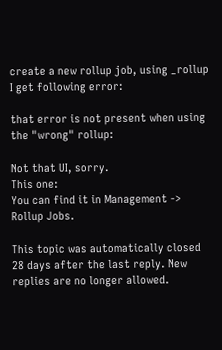create a new rollup job, using _rollup I get following error:

that error is not present when using the "wrong" rollup:

Not that UI, sorry.
This one:
You can find it in Management -> Rollup Jobs.

This topic was automatically closed 28 days after the last reply. New replies are no longer allowed.